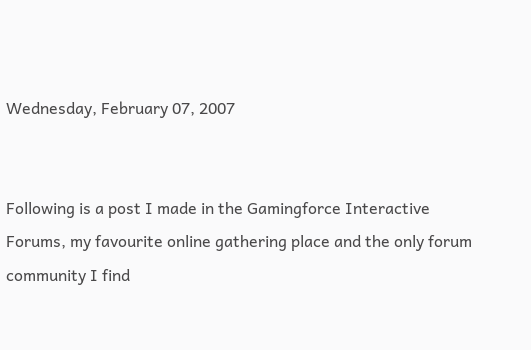Wednesday, February 07, 2007


Following is a post I made in the Gamingforce Interactive Forums, my favourite online gathering place and the only forum community I find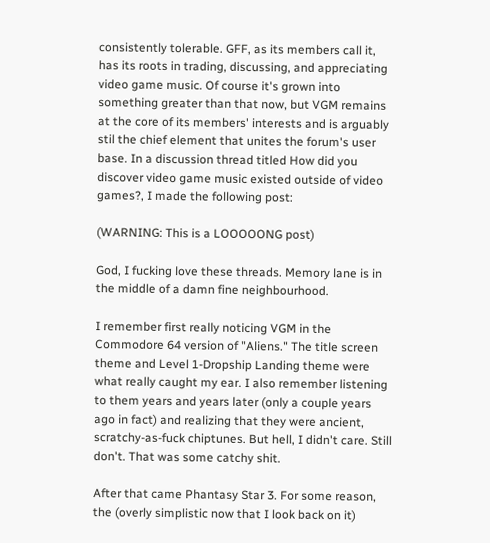consistently tolerable. GFF, as its members call it, has its roots in trading, discussing, and appreciating video game music. Of course it's grown into something greater than that now, but VGM remains at the core of its members' interests and is arguably stil the chief element that unites the forum's user base. In a discussion thread titled How did you discover video game music existed outside of video games?, I made the following post:

(WARNING: This is a LOOOOONG post)

God, I fucking love these threads. Memory lane is in the middle of a damn fine neighbourhood.

I remember first really noticing VGM in the Commodore 64 version of "Aliens." The title screen theme and Level 1-Dropship Landing theme were what really caught my ear. I also remember listening to them years and years later (only a couple years ago in fact) and realizing that they were ancient, scratchy-as-fuck chiptunes. But hell, I didn't care. Still don't. That was some catchy shit.

After that came Phantasy Star 3. For some reason, the (overly simplistic now that I look back on it)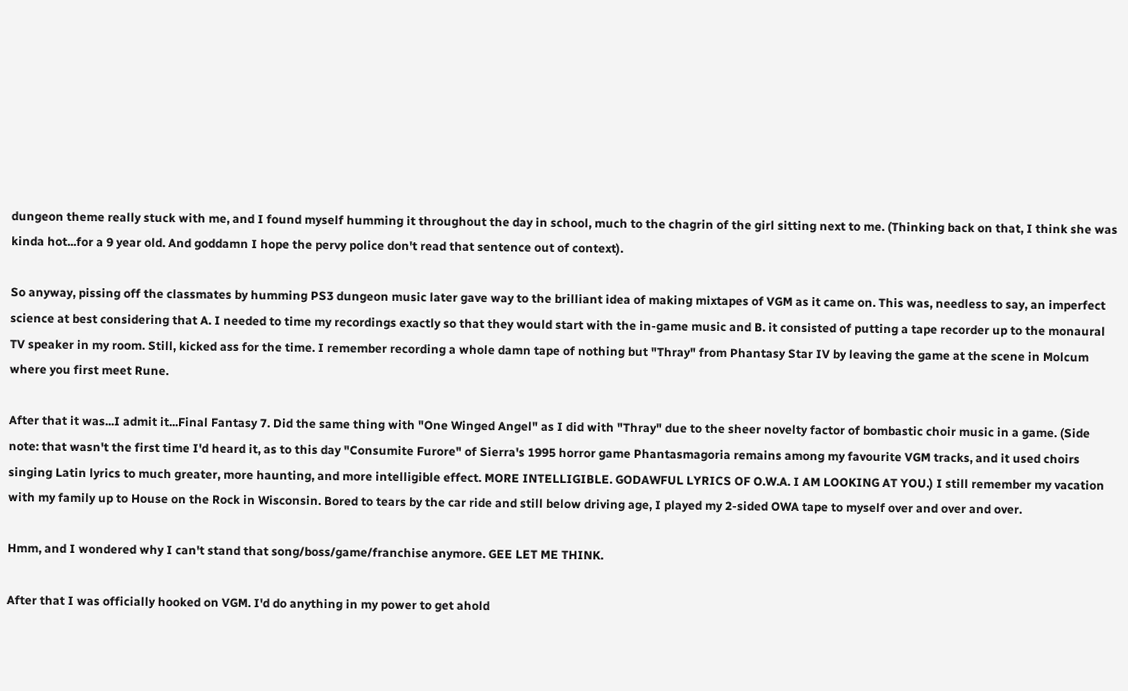dungeon theme really stuck with me, and I found myself humming it throughout the day in school, much to the chagrin of the girl sitting next to me. (Thinking back on that, I think she was kinda hot...for a 9 year old. And goddamn I hope the pervy police don't read that sentence out of context).

So anyway, pissing off the classmates by humming PS3 dungeon music later gave way to the brilliant idea of making mixtapes of VGM as it came on. This was, needless to say, an imperfect science at best considering that A. I needed to time my recordings exactly so that they would start with the in-game music and B. it consisted of putting a tape recorder up to the monaural TV speaker in my room. Still, kicked ass for the time. I remember recording a whole damn tape of nothing but "Thray" from Phantasy Star IV by leaving the game at the scene in Molcum where you first meet Rune.

After that it was...I admit it...Final Fantasy 7. Did the same thing with "One Winged Angel" as I did with "Thray" due to the sheer novelty factor of bombastic choir music in a game. (Side note: that wasn't the first time I'd heard it, as to this day "Consumite Furore" of Sierra's 1995 horror game Phantasmagoria remains among my favourite VGM tracks, and it used choirs singing Latin lyrics to much greater, more haunting, and more intelligible effect. MORE INTELLIGIBLE. GODAWFUL LYRICS OF O.W.A. I AM LOOKING AT YOU.) I still remember my vacation with my family up to House on the Rock in Wisconsin. Bored to tears by the car ride and still below driving age, I played my 2-sided OWA tape to myself over and over and over.

Hmm, and I wondered why I can't stand that song/boss/game/franchise anymore. GEE LET ME THINK.

After that I was officially hooked on VGM. I'd do anything in my power to get ahold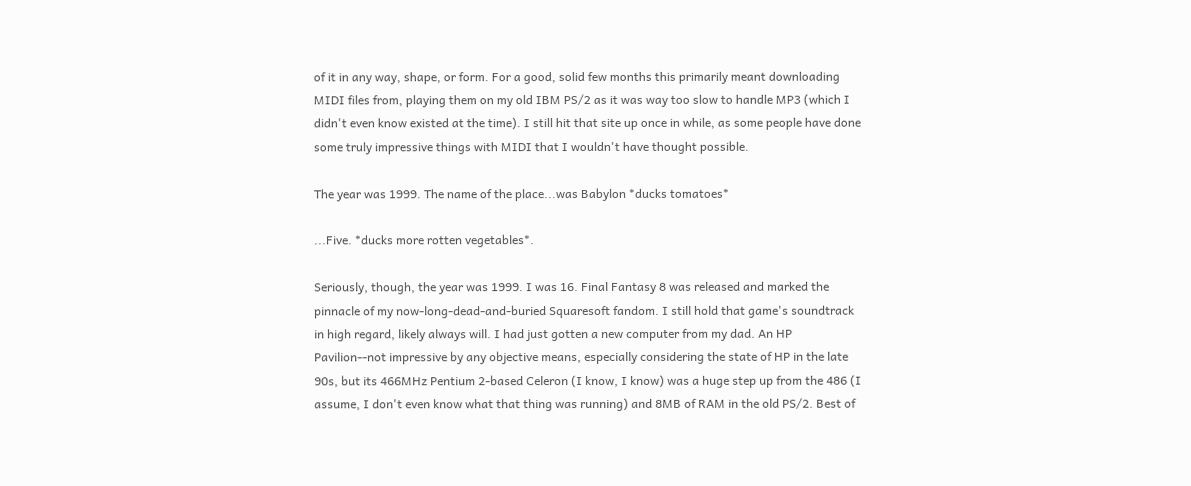of it in any way, shape, or form. For a good, solid few months this primarily meant downloading MIDI files from, playing them on my old IBM PS/2 as it was way too slow to handle MP3 (which I didn't even know existed at the time). I still hit that site up once in while, as some people have done some truly impressive things with MIDI that I wouldn't have thought possible.

The year was 1999. The name of the place...was Babylon *ducks tomatoes*

...Five. *ducks more rotten vegetables*.

Seriously, though, the year was 1999. I was 16. Final Fantasy 8 was released and marked the pinnacle of my now-long-dead-and-buried Squaresoft fandom. I still hold that game's soundtrack in high regard, likely always will. I had just gotten a new computer from my dad. An HP Pavilion--not impressive by any objective means, especially considering the state of HP in the late 90s, but its 466MHz Pentium 2-based Celeron (I know, I know) was a huge step up from the 486 (I assume, I don't even know what that thing was running) and 8MB of RAM in the old PS/2. Best of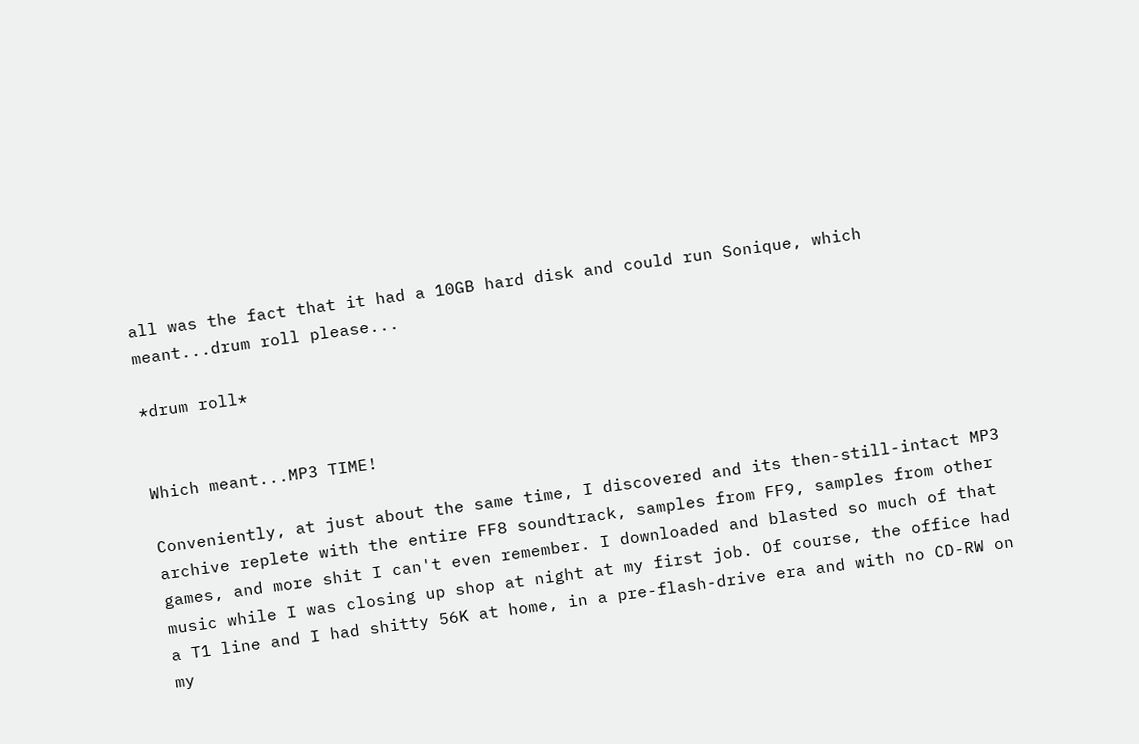all was the fact that it had a 10GB hard disk and could run Sonique, which meant...drum roll please...

*drum roll*


Which meant...MP3 TIME!

Conveniently, at just about the same time, I discovered and its then-still-intact MP3 archive replete with the entire FF8 soundtrack, samples from FF9, samples from other games, and more shit I can't even remember. I downloaded and blasted so much of that music while I was closing up shop at night at my first job. Of course, the office had a T1 line and I had shitty 56K at home, in a pre-flash-drive era and with no CD-RW on my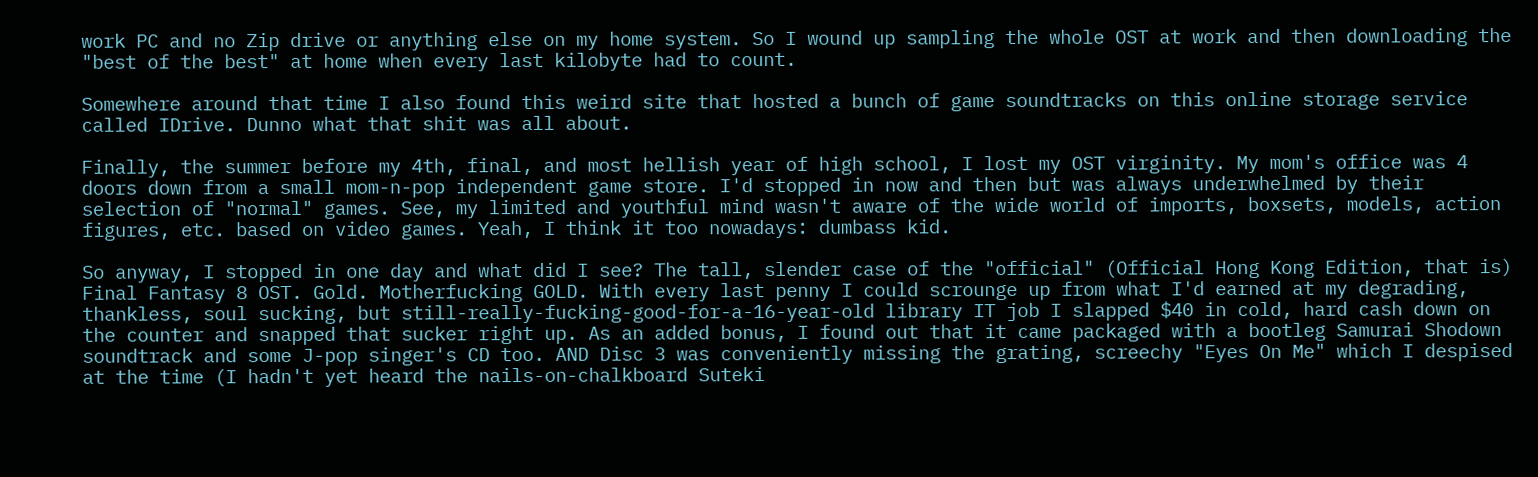work PC and no Zip drive or anything else on my home system. So I wound up sampling the whole OST at work and then downloading the "best of the best" at home when every last kilobyte had to count.

Somewhere around that time I also found this weird site that hosted a bunch of game soundtracks on this online storage service called IDrive. Dunno what that shit was all about.

Finally, the summer before my 4th, final, and most hellish year of high school, I lost my OST virginity. My mom's office was 4 doors down from a small mom-n-pop independent game store. I'd stopped in now and then but was always underwhelmed by their selection of "normal" games. See, my limited and youthful mind wasn't aware of the wide world of imports, boxsets, models, action figures, etc. based on video games. Yeah, I think it too nowadays: dumbass kid.

So anyway, I stopped in one day and what did I see? The tall, slender case of the "official" (Official Hong Kong Edition, that is) Final Fantasy 8 OST. Gold. Motherfucking GOLD. With every last penny I could scrounge up from what I'd earned at my degrading, thankless, soul sucking, but still-really-fucking-good-for-a-16-year-old library IT job I slapped $40 in cold, hard cash down on the counter and snapped that sucker right up. As an added bonus, I found out that it came packaged with a bootleg Samurai Shodown soundtrack and some J-pop singer's CD too. AND Disc 3 was conveniently missing the grating, screechy "Eyes On Me" which I despised at the time (I hadn't yet heard the nails-on-chalkboard Suteki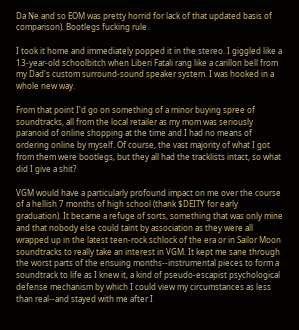Da Ne and so EOM was pretty horrid for lack of that updated basis of comparison). Bootlegs fucking rule.

I took it home and immediately popped it in the stereo. I giggled like a 13-year-old schoolbitch when Liberi Fatali rang like a carillon bell from my Dad's custom surround-sound speaker system. I was hooked in a whole new way.

From that point I'd go on something of a minor buying spree of soundtracks, all from the local retailer as my mom was seriously paranoid of online shopping at the time and I had no means of ordering online by myself. Of course, the vast majority of what I got from them were bootlegs, but they all had the tracklists intact, so what did I give a shit?

VGM would have a particularly profound impact on me over the course of a hellish 7 months of high school (thank $DEITY for early graduation). It became a refuge of sorts, something that was only mine and that nobody else could taint by association as they were all wrapped up in the latest teen-rock schlock of the era or in Sailor Moon soundtracks to really take an interest in VGM. It kept me sane through the worst parts of the ensuing months--instrumental pieces to form a soundtrack to life as I knew it, a kind of pseudo-escapist psychological defense mechanism by which I could view my circumstances as less than real--and stayed with me after I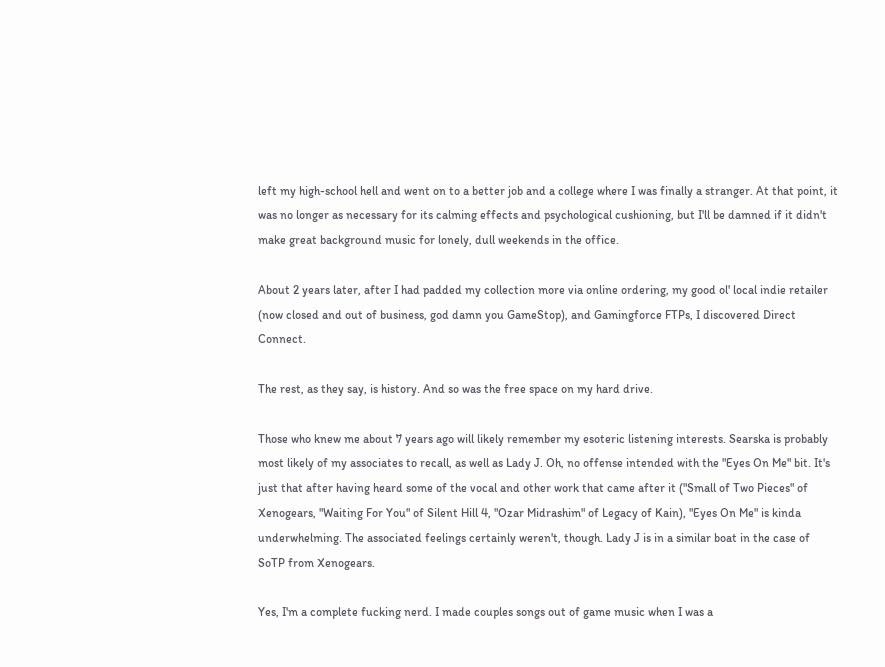left my high-school hell and went on to a better job and a college where I was finally a stranger. At that point, it was no longer as necessary for its calming effects and psychological cushioning, but I'll be damned if it didn't make great background music for lonely, dull weekends in the office.

About 2 years later, after I had padded my collection more via online ordering, my good ol' local indie retailer (now closed and out of business, god damn you GameStop), and Gamingforce FTPs, I discovered Direct Connect.

The rest, as they say, is history. And so was the free space on my hard drive.

Those who knew me about 7 years ago will likely remember my esoteric listening interests. Searska is probably most likely of my associates to recall, as well as Lady J. Oh, no offense intended with the "Eyes On Me" bit. It's just that after having heard some of the vocal and other work that came after it ("Small of Two Pieces" of Xenogears, "Waiting For You" of Silent Hill 4, "Ozar Midrashim" of Legacy of Kain), "Eyes On Me" is kinda underwhelming. The associated feelings certainly weren't, though. Lady J is in a similar boat in the case of SoTP from Xenogears.

Yes, I'm a complete fucking nerd. I made couples songs out of game music when I was a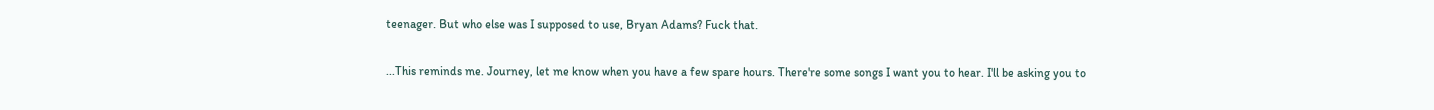teenager. But who else was I supposed to use, Bryan Adams? Fuck that.

...This reminds me. Journey, let me know when you have a few spare hours. There're some songs I want you to hear. I'll be asking you to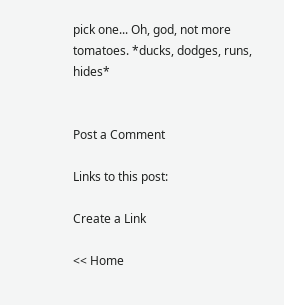pick one... Oh, god, not more tomatoes. *ducks, dodges, runs, hides*


Post a Comment

Links to this post:

Create a Link

<< Home